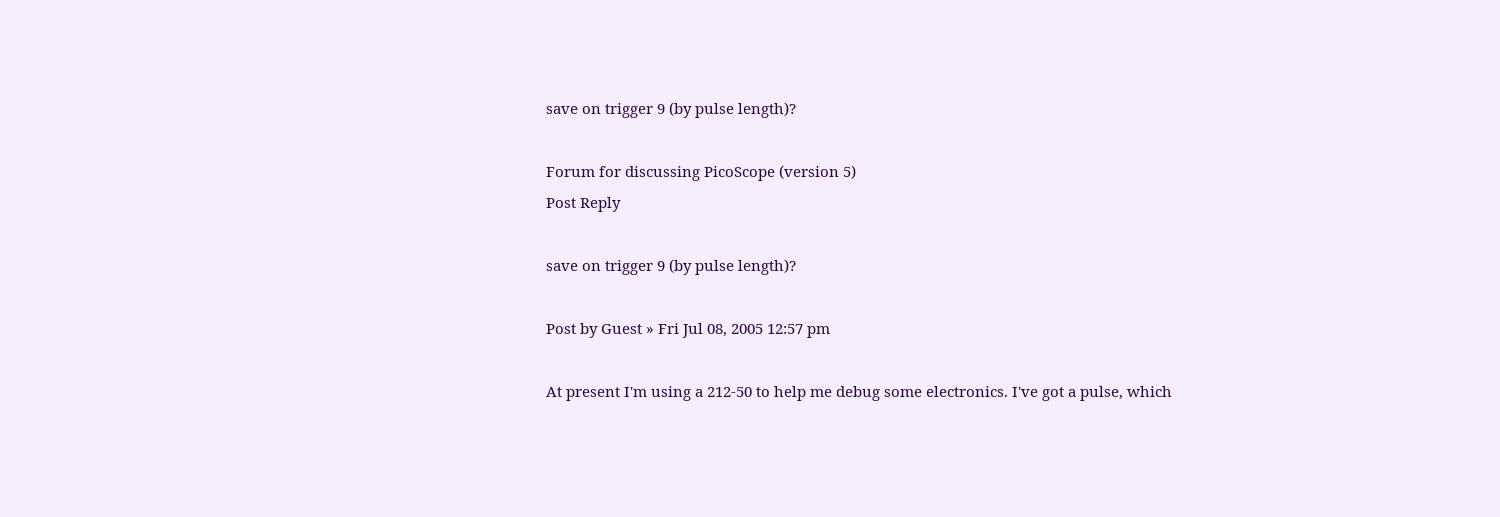save on trigger 9 (by pulse length)?

Forum for discussing PicoScope (version 5)
Post Reply

save on trigger 9 (by pulse length)?

Post by Guest » Fri Jul 08, 2005 12:57 pm

At present I'm using a 212-50 to help me debug some electronics. I've got a pulse, which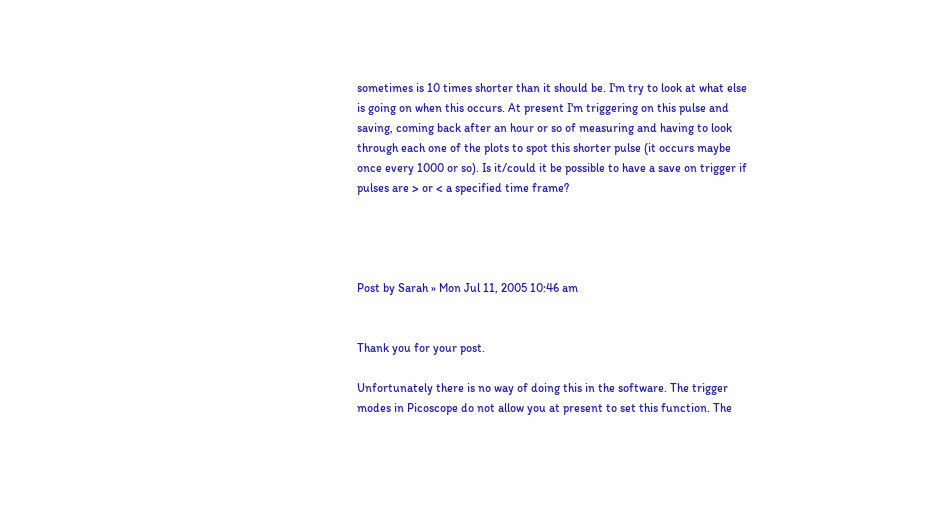sometimes is 10 times shorter than it should be. I'm try to look at what else is going on when this occurs. At present I'm triggering on this pulse and saving, coming back after an hour or so of measuring and having to look through each one of the plots to spot this shorter pulse (it occurs maybe once every 1000 or so). Is it/could it be possible to have a save on trigger if pulses are > or < a specified time frame?




Post by Sarah » Mon Jul 11, 2005 10:46 am


Thank you for your post.

Unfortunately there is no way of doing this in the software. The trigger modes in Picoscope do not allow you at present to set this function. The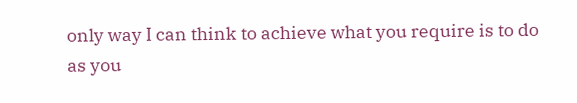only way I can think to achieve what you require is to do as you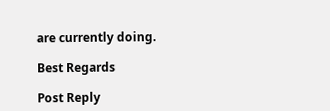are currently doing.

Best Regards

Post Reply